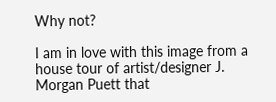Why not?

I am in love with this image from a house tour of artist/designer J. Morgan Puett that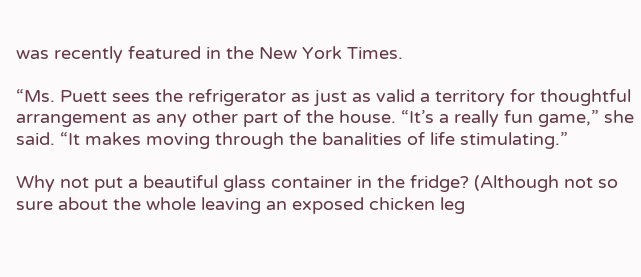was recently featured in the New York Times.

“Ms. Puett sees the refrigerator as just as valid a territory for thoughtful arrangement as any other part of the house. “It’s a really fun game,” she said. “It makes moving through the banalities of life stimulating.”

Why not put a beautiful glass container in the fridge? (Although not so sure about the whole leaving an exposed chicken leg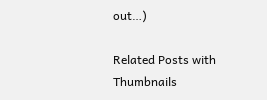out…)

Related Posts with Thumbnails